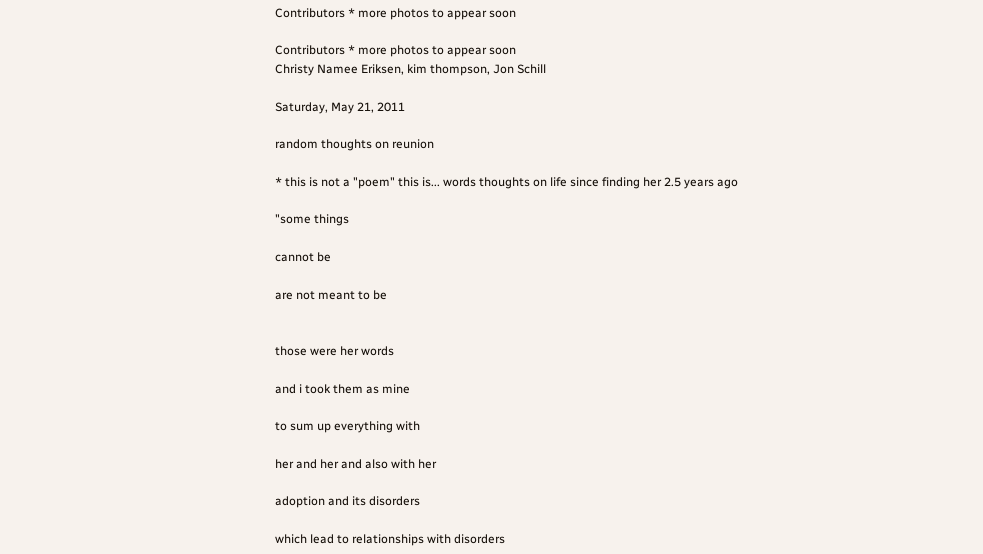Contributors * more photos to appear soon

Contributors * more photos to appear soon
Christy Namee Eriksen, kim thompson, Jon Schill

Saturday, May 21, 2011

random thoughts on reunion

* this is not a "poem" this is... words thoughts on life since finding her 2.5 years ago

"some things

cannot be

are not meant to be


those were her words

and i took them as mine

to sum up everything with

her and her and also with her

adoption and its disorders

which lead to relationships with disorders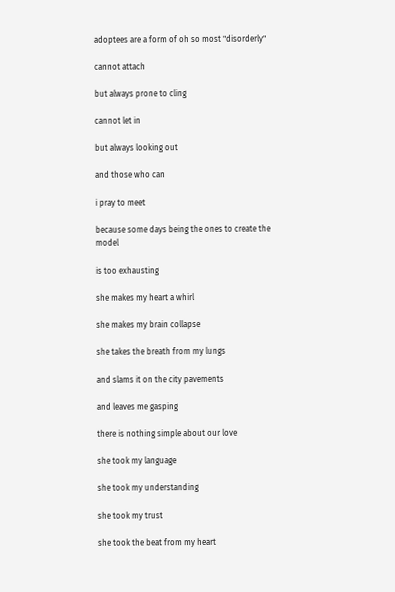adoptees are a form of oh so most "disorderly"

cannot attach

but always prone to cling

cannot let in

but always looking out

and those who can

i pray to meet

because some days being the ones to create the model

is too exhausting

she makes my heart a whirl

she makes my brain collapse

she takes the breath from my lungs

and slams it on the city pavements

and leaves me gasping

there is nothing simple about our love

she took my language

she took my understanding

she took my trust

she took the beat from my heart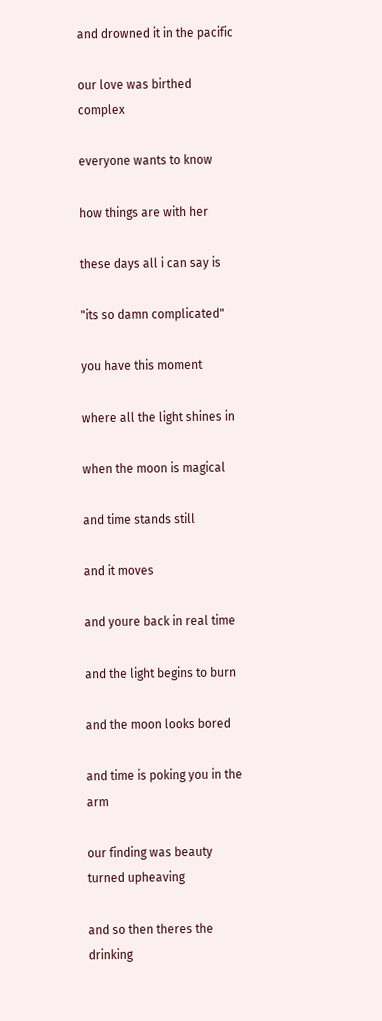and drowned it in the pacific

our love was birthed complex

everyone wants to know

how things are with her

these days all i can say is

"its so damn complicated"

you have this moment

where all the light shines in

when the moon is magical

and time stands still

and it moves

and youre back in real time

and the light begins to burn

and the moon looks bored

and time is poking you in the arm

our finding was beauty turned upheaving

and so then theres the drinking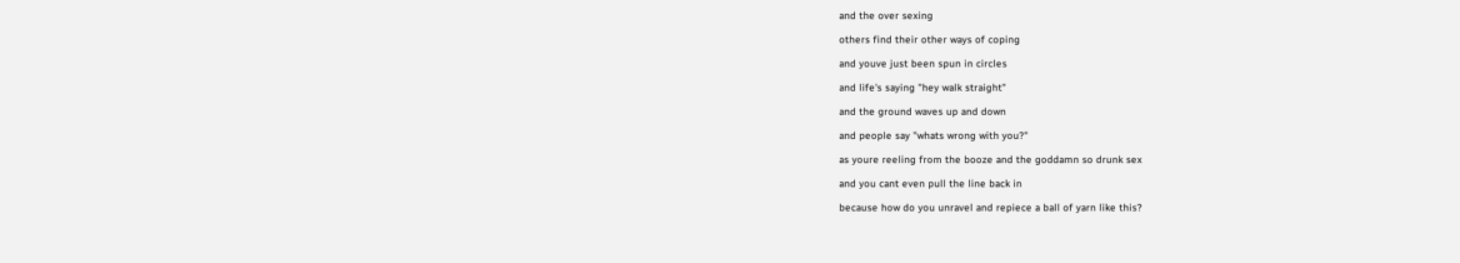and the over sexing

others find their other ways of coping

and youve just been spun in circles

and life's saying "hey walk straight"

and the ground waves up and down

and people say "whats wrong with you?"

as youre reeling from the booze and the goddamn so drunk sex

and you cant even pull the line back in

because how do you unravel and repiece a ball of yarn like this?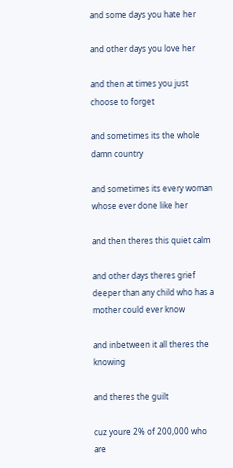and some days you hate her

and other days you love her

and then at times you just choose to forget

and sometimes its the whole damn country

and sometimes its every woman whose ever done like her

and then theres this quiet calm

and other days theres grief deeper than any child who has a mother could ever know

and inbetween it all theres the knowing

and theres the guilt

cuz youre 2% of 200,000 who are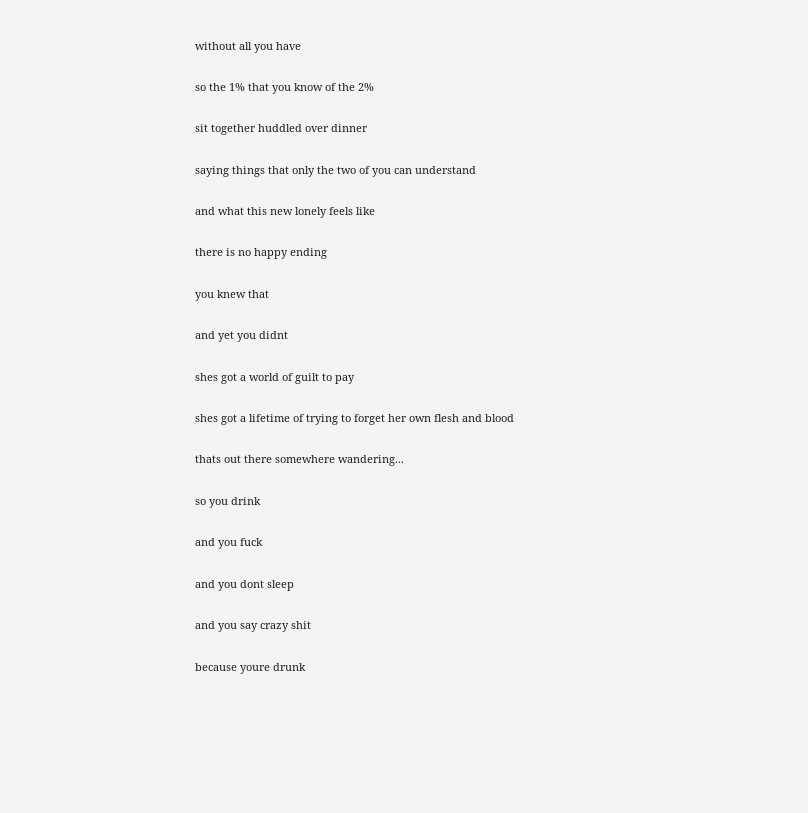without all you have

so the 1% that you know of the 2%

sit together huddled over dinner

saying things that only the two of you can understand

and what this new lonely feels like

there is no happy ending

you knew that

and yet you didnt

shes got a world of guilt to pay

shes got a lifetime of trying to forget her own flesh and blood

thats out there somewhere wandering...

so you drink

and you fuck

and you dont sleep

and you say crazy shit

because youre drunk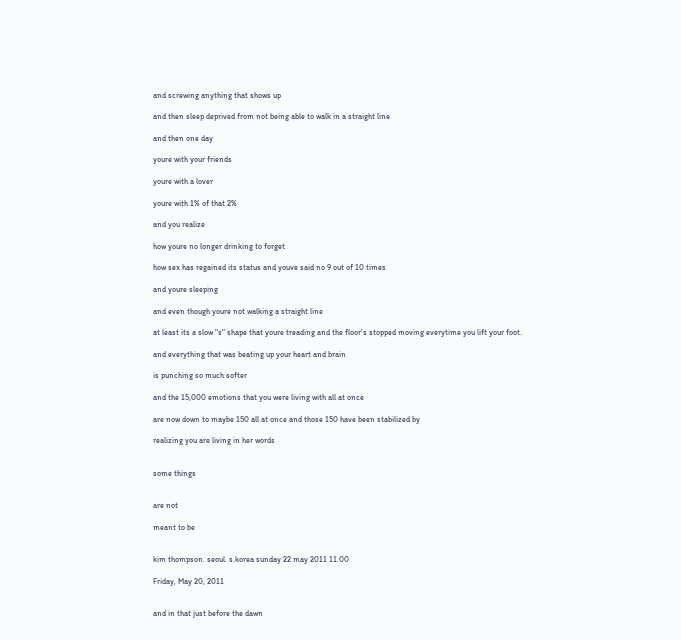and screwing anything that shows up

and then sleep deprived from not being able to walk in a straight line

and then one day

youre with your friends

youre with a lover

youre with 1% of that 2%

and you realize

how youre no longer drinking to forget

how sex has regained its status and youve said no 9 out of 10 times

and youre sleeping

and even though youre not walking a straight line

at least its a slow "s" shape that youre treading and the floor's stopped moving everytime you lift your foot.

and everything that was beating up your heart and brain

is punching so much softer

and the 15,000 emotions that you were living with all at once

are now down to maybe 150 all at once and those 150 have been stabilized by

realizing you are living in her words


some things


are not

meant to be


kim thompson. seoul. s.korea sunday 22 may 2011 11.00

Friday, May 20, 2011


and in that just before the dawn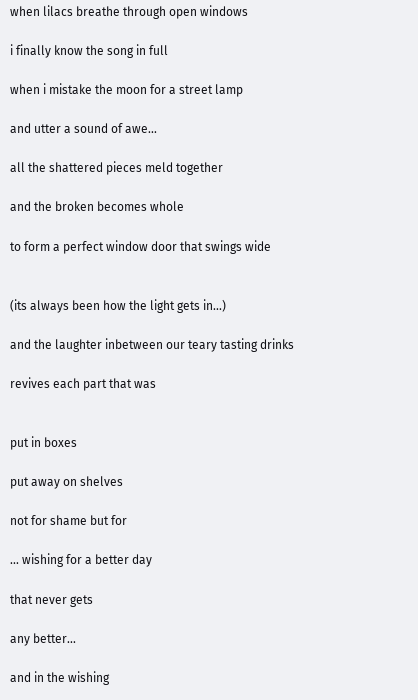when lilacs breathe through open windows

i finally know the song in full

when i mistake the moon for a street lamp

and utter a sound of awe...

all the shattered pieces meld together

and the broken becomes whole

to form a perfect window door that swings wide


(its always been how the light gets in...)

and the laughter inbetween our teary tasting drinks

revives each part that was


put in boxes

put away on shelves

not for shame but for

... wishing for a better day

that never gets

any better...

and in the wishing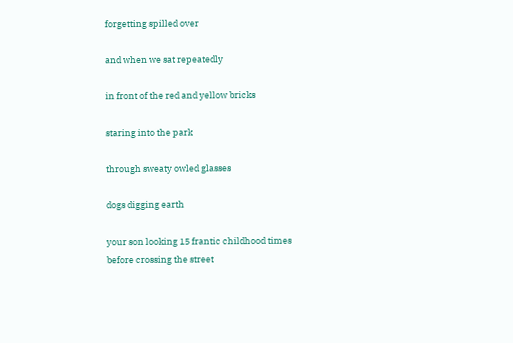forgetting spilled over

and when we sat repeatedly

in front of the red and yellow bricks

staring into the park

through sweaty owled glasses

dogs digging earth

your son looking 15 frantic childhood times before crossing the street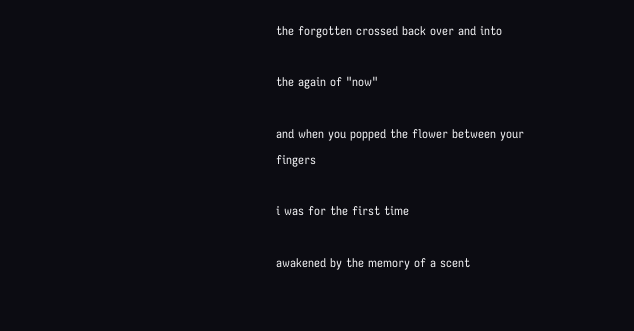the forgotten crossed back over and into

the again of "now"

and when you popped the flower between your fingers

i was for the first time

awakened by the memory of a scent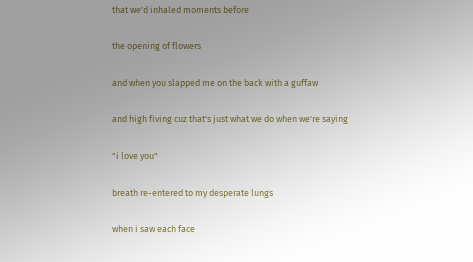that we'd inhaled moments before

the opening of flowers

and when you slapped me on the back with a guffaw

and high fiving cuz that's just what we do when we're saying

"i love you"

breath re-entered to my desperate lungs

when i saw each face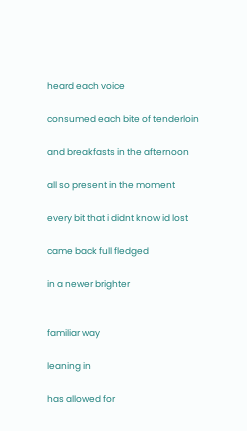heard each voice

consumed each bite of tenderloin

and breakfasts in the afternoon

all so present in the moment

every bit that i didnt know id lost

came back full fledged

in a newer brighter


familiar way

leaning in

has allowed for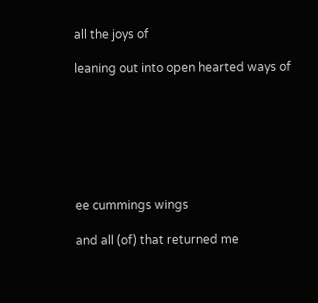all the joys of

leaning out into open hearted ways of







ee cummings wings

and all (of) that returned me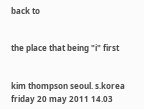back to


the place that being "i" first


kim thompson seoul. s.korea friday 20 may 2011 14.03